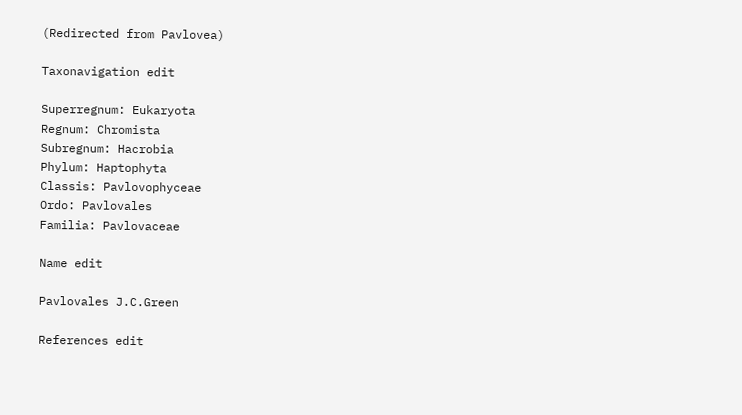(Redirected from Pavlovea)

Taxonavigation edit

Superregnum: Eukaryota
Regnum: Chromista
Subregnum: Hacrobia
Phylum: Haptophyta
Classis: Pavlovophyceae
Ordo: Pavlovales
Familia: Pavlovaceae

Name edit

Pavlovales J.C.Green

References edit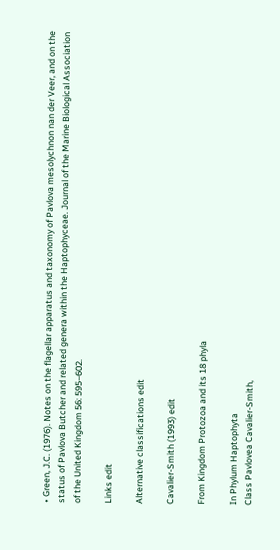• Green, J.C. (1976). Notes on the flagellar apparatus and taxonomy of Pavlova mesolychnon nan der Veer, and on the status of Pavlova Butcher and related genera within the Haptophyceae. Journal of the Marine Biological Association of the United Kingdom 56: 595–602.

Links edit

Alternative classifications edit

Cavalier-Smith (1993) edit

From Kingdom Protozoa and its 18 phyla

In Phylum Haptophyta
Class Pavlovea Cavalier-Smith,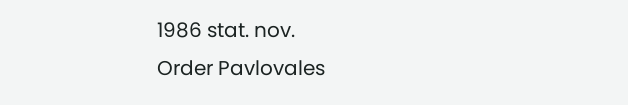1986 stat. nov.
Order Pavlovales